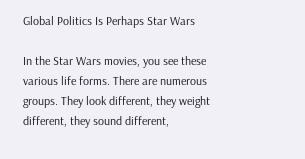Global Politics Is Perhaps Star Wars

In the Star Wars movies, you see these various life forms. There are numerous groups. They look different, they weight different, they sound different,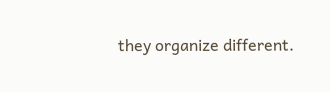they organize different.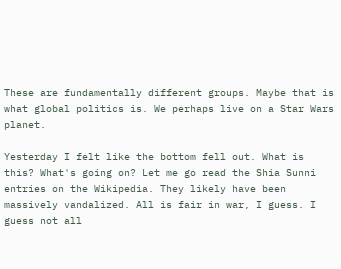These are fundamentally different groups. Maybe that is what global politics is. We perhaps live on a Star Wars planet.

Yesterday I felt like the bottom fell out. What is this? What's going on? Let me go read the Shia Sunni entries on the Wikipedia. They likely have been massively vandalized. All is fair in war, I guess. I guess not all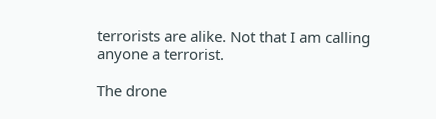terrorists are alike. Not that I am calling anyone a terrorist.

The drone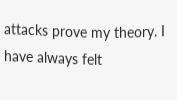attacks prove my theory. I have always felt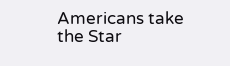Americans take the Star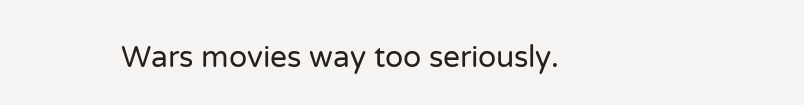Wars movies way too seriously.